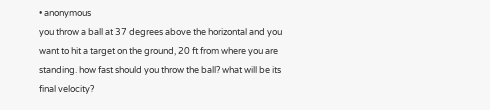• anonymous
you throw a ball at 37 degrees above the horizontal and you want to hit a target on the ground, 20 ft from where you are standing. how fast should you throw the ball? what will be its final velocity?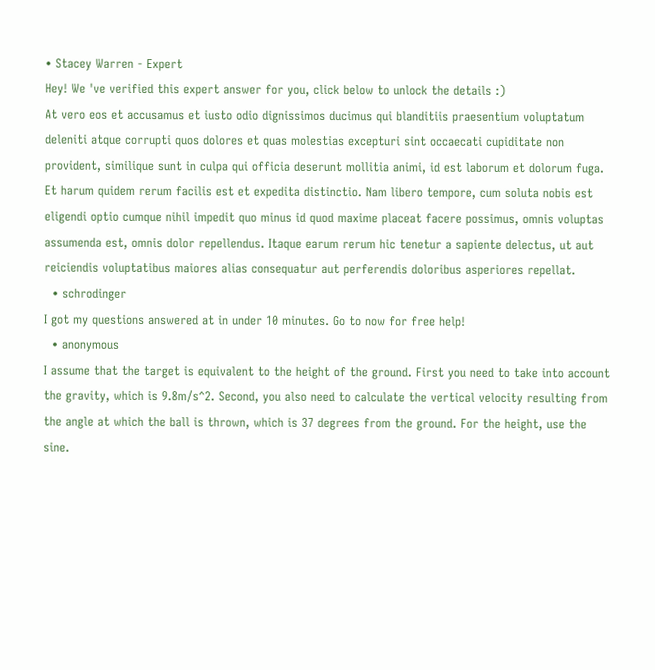• Stacey Warren - Expert
Hey! We 've verified this expert answer for you, click below to unlock the details :)
At vero eos et accusamus et iusto odio dignissimos ducimus qui blanditiis praesentium voluptatum deleniti atque corrupti quos dolores et quas molestias excepturi sint occaecati cupiditate non provident, similique sunt in culpa qui officia deserunt mollitia animi, id est laborum et dolorum fuga. Et harum quidem rerum facilis est et expedita distinctio. Nam libero tempore, cum soluta nobis est eligendi optio cumque nihil impedit quo minus id quod maxime placeat facere possimus, omnis voluptas assumenda est, omnis dolor repellendus. Itaque earum rerum hic tenetur a sapiente delectus, ut aut reiciendis voluptatibus maiores alias consequatur aut perferendis doloribus asperiores repellat.
  • schrodinger
I got my questions answered at in under 10 minutes. Go to now for free help!
  • anonymous
I assume that the target is equivalent to the height of the ground. First you need to take into account the gravity, which is 9.8m/s^2. Second, you also need to calculate the vertical velocity resulting from the angle at which the ball is thrown, which is 37 degrees from the ground. For the height, use the sine.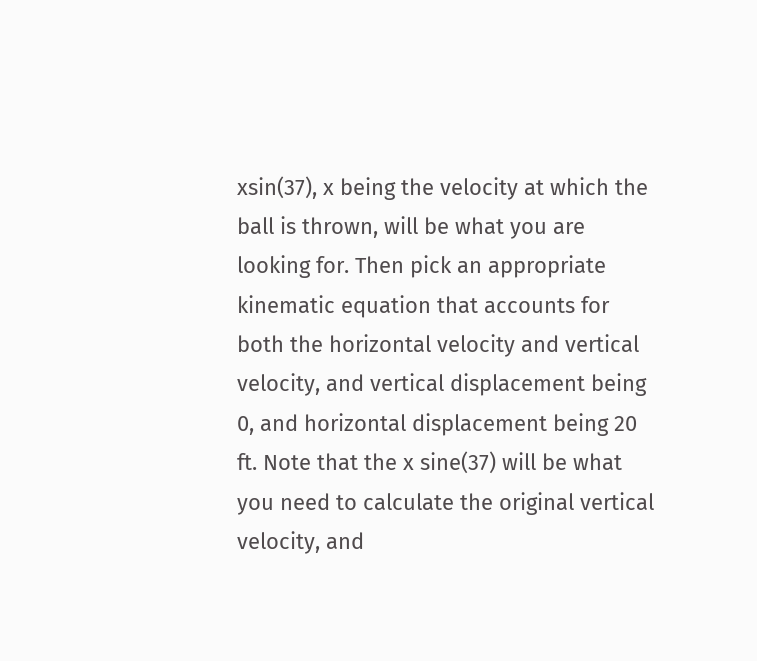xsin(37), x being the velocity at which the ball is thrown, will be what you are looking for. Then pick an appropriate kinematic equation that accounts for both the horizontal velocity and vertical velocity, and vertical displacement being 0, and horizontal displacement being 20 ft. Note that the x sine(37) will be what you need to calculate the original vertical velocity, and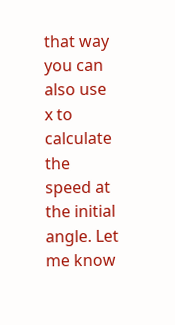that way you can also use x to calculate the speed at the initial angle. Let me know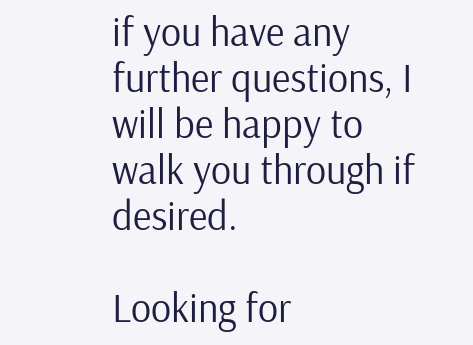if you have any further questions, I will be happy to walk you through if desired.

Looking for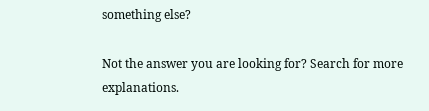something else?

Not the answer you are looking for? Search for more explanations.